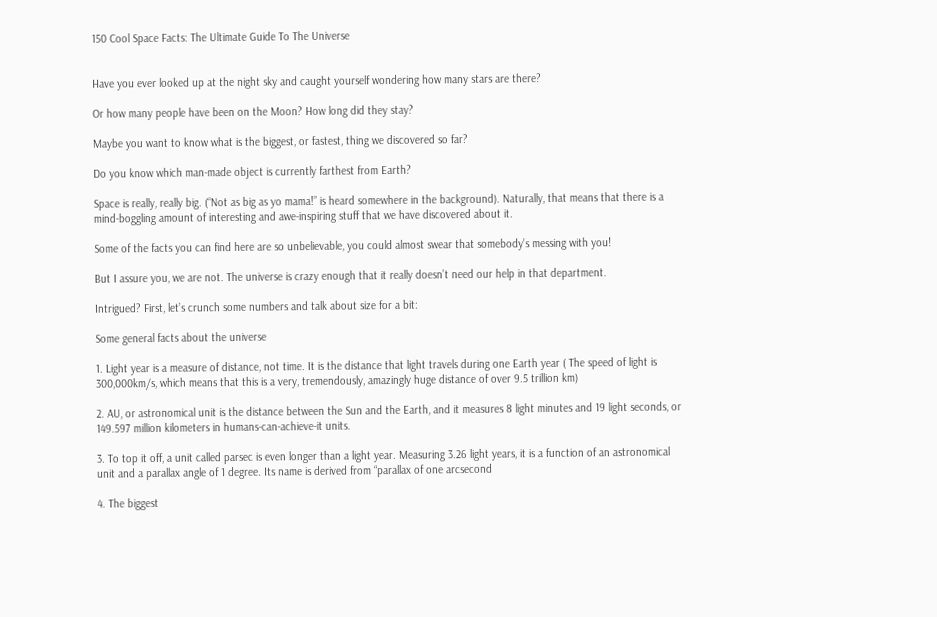150 Cool Space Facts: The Ultimate Guide To The Universe


Have you ever looked up at the night sky and caught yourself wondering how many stars are there?

Or how many people have been on the Moon? How long did they stay?

Maybe you want to know what is the biggest, or fastest, thing we discovered so far?

Do you know which man-made object is currently farthest from Earth?

Space is really, really big. (“Not as big as yo mama!” is heard somewhere in the background). Naturally, that means that there is a mind-boggling amount of interesting and awe-inspiring stuff that we have discovered about it.

Some of the facts you can find here are so unbelievable, you could almost swear that somebody’s messing with you!

But I assure you, we are not. The universe is crazy enough that it really doesn’t need our help in that department.

Intrigued? First, let’s crunch some numbers and talk about size for a bit:

Some general facts about the universe

1. Light year is a measure of distance, not time. It is the distance that light travels during one Earth year ( The speed of light is 300,000km/s, which means that this is a very, tremendously, amazingly huge distance of over 9.5 trillion km)

2. AU, or astronomical unit is the distance between the Sun and the Earth, and it measures 8 light minutes and 19 light seconds, or 149.597 million kilometers in humans-can-achieve-it units.

3. To top it off, a unit called parsec is even longer than a light year. Measuring 3.26 light years, it is a function of an astronomical unit and a parallax angle of 1 degree. Its name is derived from “parallax of one arcsecond

4. The biggest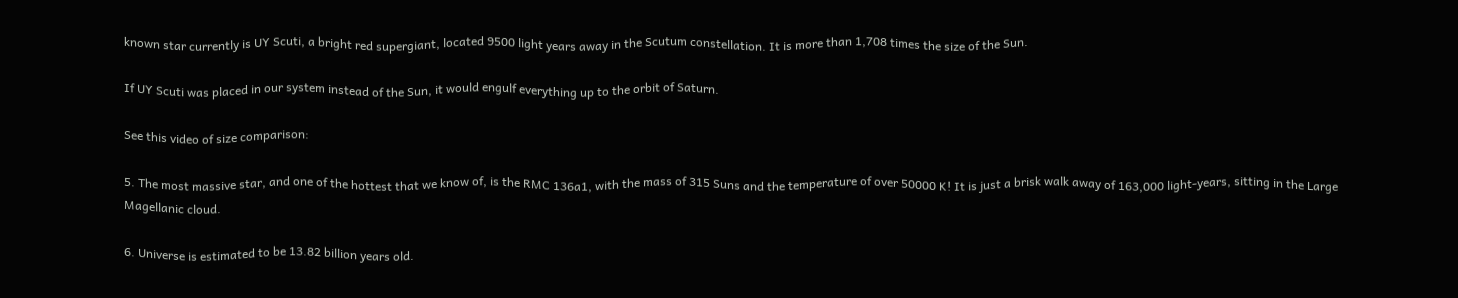known star currently is UY Scuti, a bright red supergiant, located 9500 light years away in the Scutum constellation. It is more than 1,708 times the size of the Sun.

If UY Scuti was placed in our system instead of the Sun, it would engulf everything up to the orbit of Saturn.

See this video of size comparison:

5. The most massive star, and one of the hottest that we know of, is the RMC 136a1, with the mass of 315 Suns and the temperature of over 50000 K! It is just a brisk walk away of 163,000 light-years, sitting in the Large Magellanic cloud.

6. Universe is estimated to be 13.82 billion years old.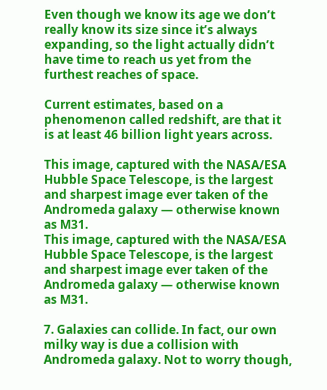Even though we know its age we don’t really know its size since it’s always expanding, so the light actually didn’t have time to reach us yet from the furthest reaches of space.

Current estimates, based on a phenomenon called redshift, are that it is at least 46 billion light years across.

This image, captured with the NASA/ESA Hubble Space Telescope, is the largest and sharpest image ever taken of the Andromeda galaxy — otherwise known as M31.
This image, captured with the NASA/ESA Hubble Space Telescope, is the largest and sharpest image ever taken of the Andromeda galaxy — otherwise known as M31.

7. Galaxies can collide. In fact, our own milky way is due a collision with Andromeda galaxy. Not to worry though,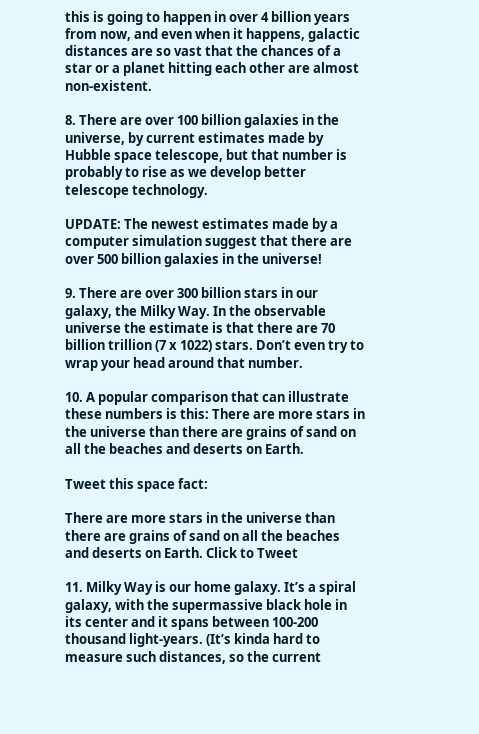this is going to happen in over 4 billion years from now, and even when it happens, galactic distances are so vast that the chances of a star or a planet hitting each other are almost non-existent.

8. There are over 100 billion galaxies in the universe, by current estimates made by Hubble space telescope, but that number is probably to rise as we develop better telescope technology.

UPDATE: The newest estimates made by a computer simulation suggest that there are over 500 billion galaxies in the universe!

9. There are over 300 billion stars in our galaxy, the Milky Way. In the observable universe the estimate is that there are 70 billion trillion (7 x 1022) stars. Don’t even try to wrap your head around that number.

10. A popular comparison that can illustrate these numbers is this: There are more stars in the universe than there are grains of sand on all the beaches and deserts on Earth.

Tweet this space fact:

There are more stars in the universe than there are grains of sand on all the beaches and deserts on Earth. Click to Tweet

11. Milky Way is our home galaxy. It’s a spiral galaxy, with the supermassive black hole in its center and it spans between 100-200 thousand light-years. (It’s kinda hard to measure such distances, so the current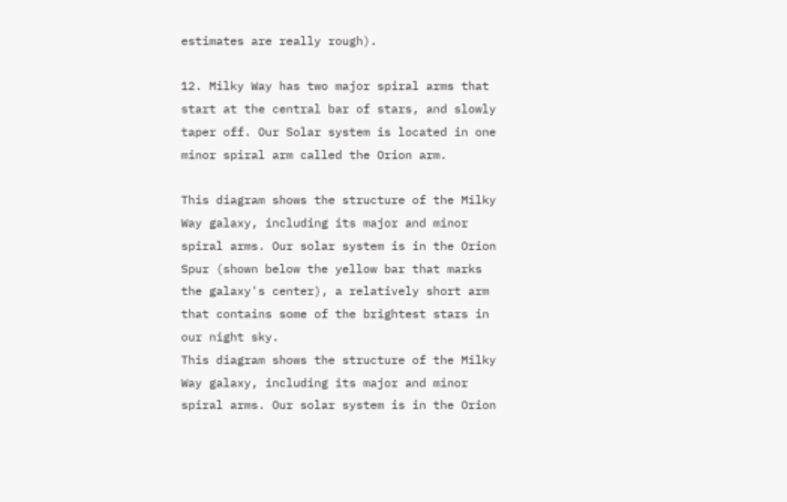estimates are really rough).

12. Milky Way has two major spiral arms that start at the central bar of stars, and slowly taper off. Our Solar system is located in one minor spiral arm called the Orion arm.

This diagram shows the structure of the Milky Way galaxy, including its major and minor spiral arms. Our solar system is in the Orion Spur (shown below the yellow bar that marks the galaxy's center), a relatively short arm that contains some of the brightest stars in our night sky.
This diagram shows the structure of the Milky Way galaxy, including its major and minor spiral arms. Our solar system is in the Orion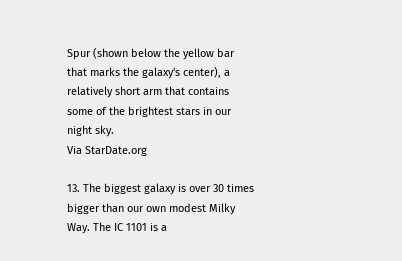Spur (shown below the yellow bar that marks the galaxy's center), a relatively short arm that contains some of the brightest stars in our night sky.
Via StarDate.org

13. The biggest galaxy is over 30 times bigger than our own modest Milky Way. The IC 1101 is a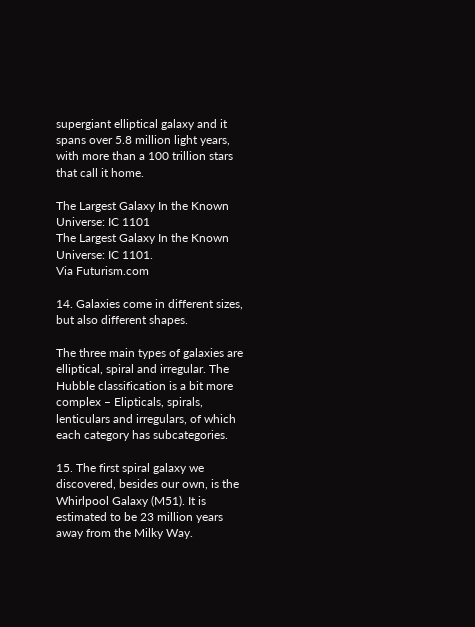supergiant elliptical galaxy and it spans over 5.8 million light years, with more than a 100 trillion stars that call it home.

The Largest Galaxy In the Known Universe: IC 1101
The Largest Galaxy In the Known Universe: IC 1101.
Via Futurism.com

14. Galaxies come in different sizes, but also different shapes.

The three main types of galaxies are elliptical, spiral and irregular. The Hubble classification is a bit more complex – Elipticals, spirals, lenticulars and irregulars, of which each category has subcategories.

15. The first spiral galaxy we discovered, besides our own, is the Whirlpool Galaxy (M51). It is estimated to be 23 million years away from the Milky Way.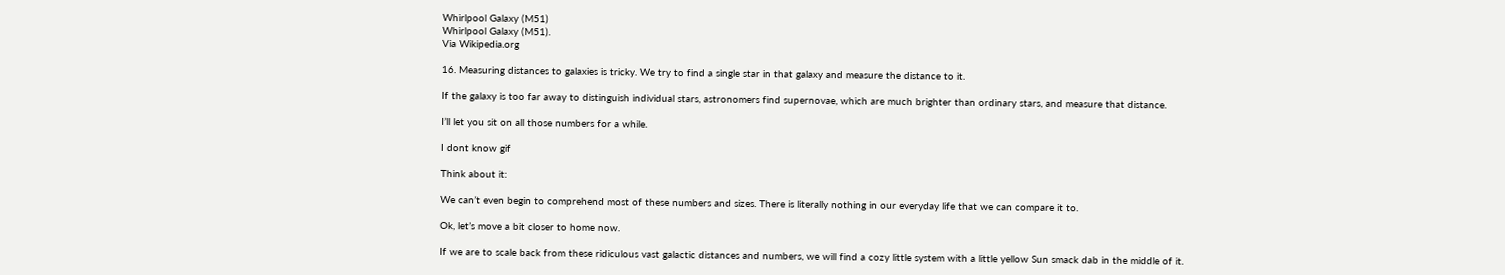Whirlpool Galaxy (M51)
Whirlpool Galaxy (M51).
Via Wikipedia.org

16. Measuring distances to galaxies is tricky. We try to find a single star in that galaxy and measure the distance to it.

If the galaxy is too far away to distinguish individual stars, astronomers find supernovae, which are much brighter than ordinary stars, and measure that distance.

I’ll let you sit on all those numbers for a while.

I dont know gif

Think about it:

We can’t even begin to comprehend most of these numbers and sizes. There is literally nothing in our everyday life that we can compare it to.

Ok, let’s move a bit closer to home now.

If we are to scale back from these ridiculous vast galactic distances and numbers, we will find a cozy little system with a little yellow Sun smack dab in the middle of it.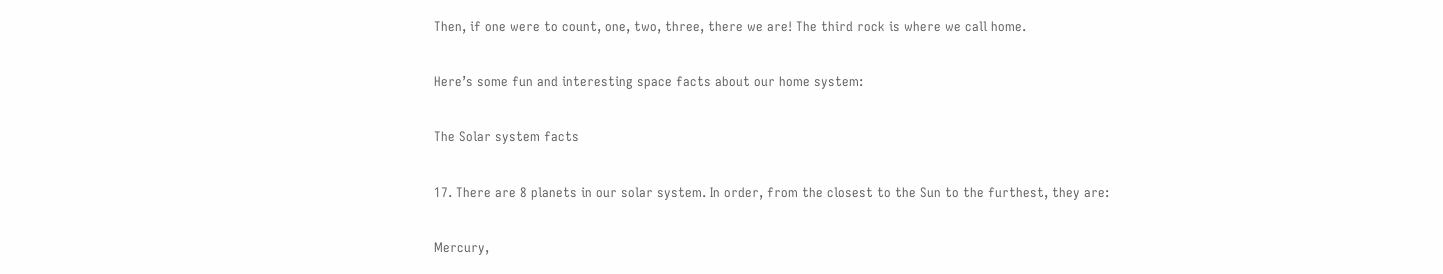Then, if one were to count, one, two, three, there we are! The third rock is where we call home.

Here’s some fun and interesting space facts about our home system:

The Solar system facts

17. There are 8 planets in our solar system. In order, from the closest to the Sun to the furthest, they are:

Mercury,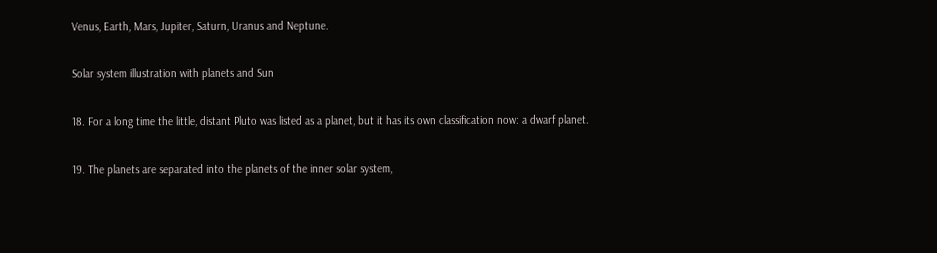Venus, Earth, Mars, Jupiter, Saturn, Uranus and Neptune.

Solar system illustration with planets and Sun

18. For a long time the little, distant Pluto was listed as a planet, but it has its own classification now: a dwarf planet.

19. The planets are separated into the planets of the inner solar system,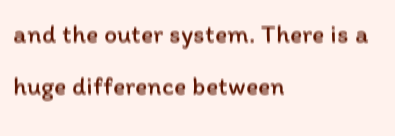and the outer system. There is a huge difference between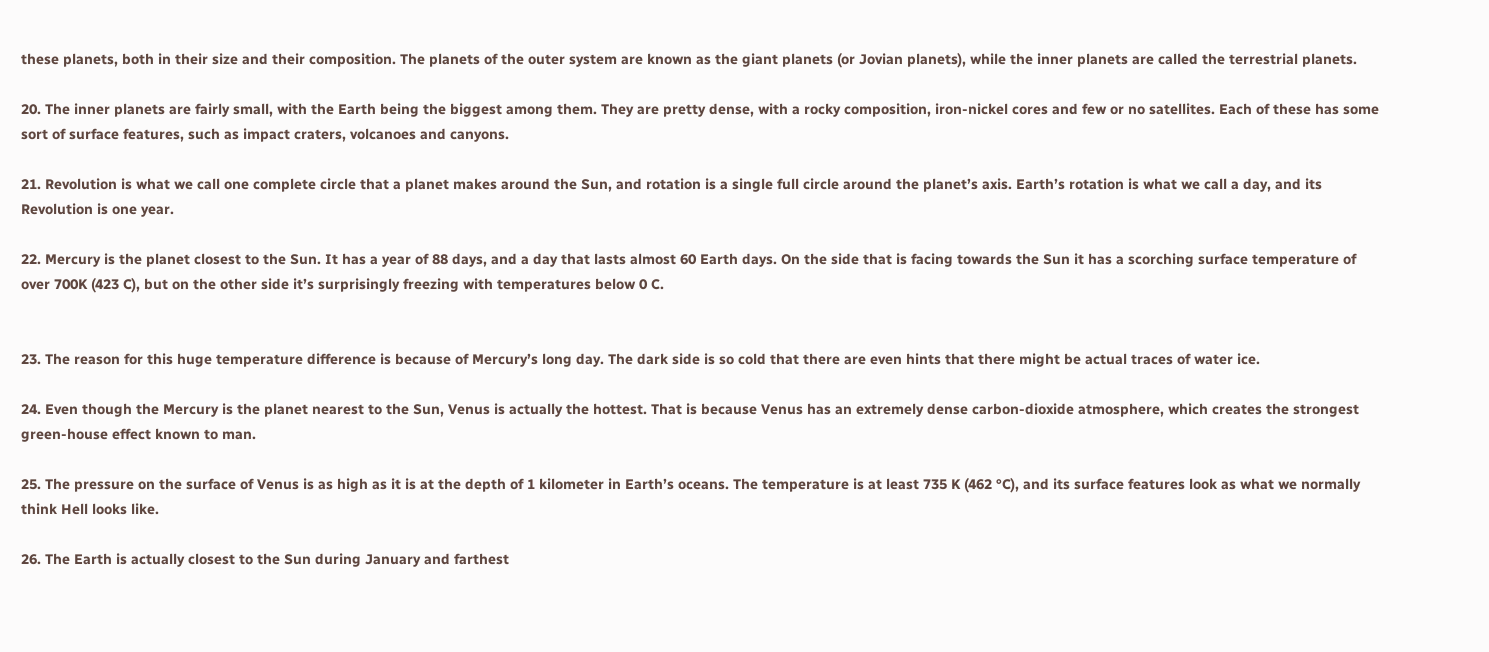these planets, both in their size and their composition. The planets of the outer system are known as the giant planets (or Jovian planets), while the inner planets are called the terrestrial planets.

20. The inner planets are fairly small, with the Earth being the biggest among them. They are pretty dense, with a rocky composition, iron-nickel cores and few or no satellites. Each of these has some sort of surface features, such as impact craters, volcanoes and canyons.

21. Revolution is what we call one complete circle that a planet makes around the Sun, and rotation is a single full circle around the planet’s axis. Earth’s rotation is what we call a day, and its Revolution is one year.

22. Mercury is the planet closest to the Sun. It has a year of 88 days, and a day that lasts almost 60 Earth days. On the side that is facing towards the Sun it has a scorching surface temperature of over 700K (423 C), but on the other side it’s surprisingly freezing with temperatures below 0 C.


23. The reason for this huge temperature difference is because of Mercury’s long day. The dark side is so cold that there are even hints that there might be actual traces of water ice.

24. Even though the Mercury is the planet nearest to the Sun, Venus is actually the hottest. That is because Venus has an extremely dense carbon-dioxide atmosphere, which creates the strongest green-house effect known to man.

25. The pressure on the surface of Venus is as high as it is at the depth of 1 kilometer in Earth’s oceans. The temperature is at least 735 K (462 °C), and its surface features look as what we normally think Hell looks like.

26. The Earth is actually closest to the Sun during January and farthest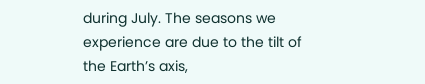during July. The seasons we experience are due to the tilt of the Earth’s axis,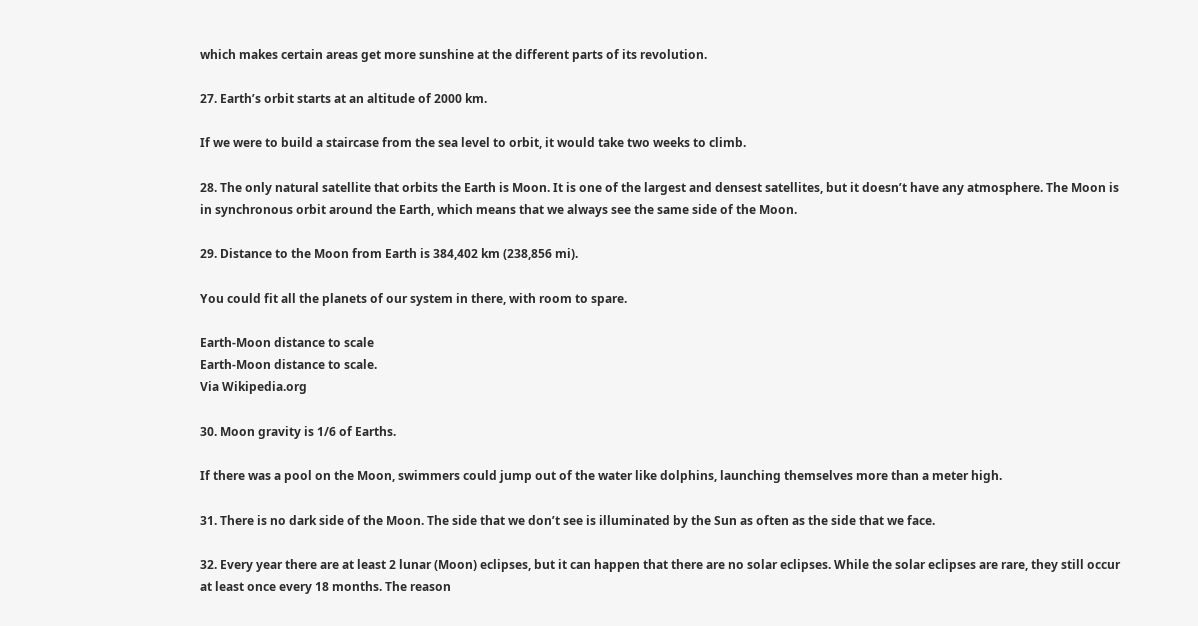which makes certain areas get more sunshine at the different parts of its revolution.

27. Earth’s orbit starts at an altitude of 2000 km.

If we were to build a staircase from the sea level to orbit, it would take two weeks to climb.

28. The only natural satellite that orbits the Earth is Moon. It is one of the largest and densest satellites, but it doesn’t have any atmosphere. The Moon is in synchronous orbit around the Earth, which means that we always see the same side of the Moon.

29. Distance to the Moon from Earth is 384,402 km (238,856 mi).

You could fit all the planets of our system in there, with room to spare.

Earth-Moon distance to scale
Earth-Moon distance to scale.
Via Wikipedia.org

30. Moon gravity is 1/6 of Earths.

If there was a pool on the Moon, swimmers could jump out of the water like dolphins, launching themselves more than a meter high.

31. There is no dark side of the Moon. The side that we don’t see is illuminated by the Sun as often as the side that we face.

32. Every year there are at least 2 lunar (Moon) eclipses, but it can happen that there are no solar eclipses. While the solar eclipses are rare, they still occur at least once every 18 months. The reason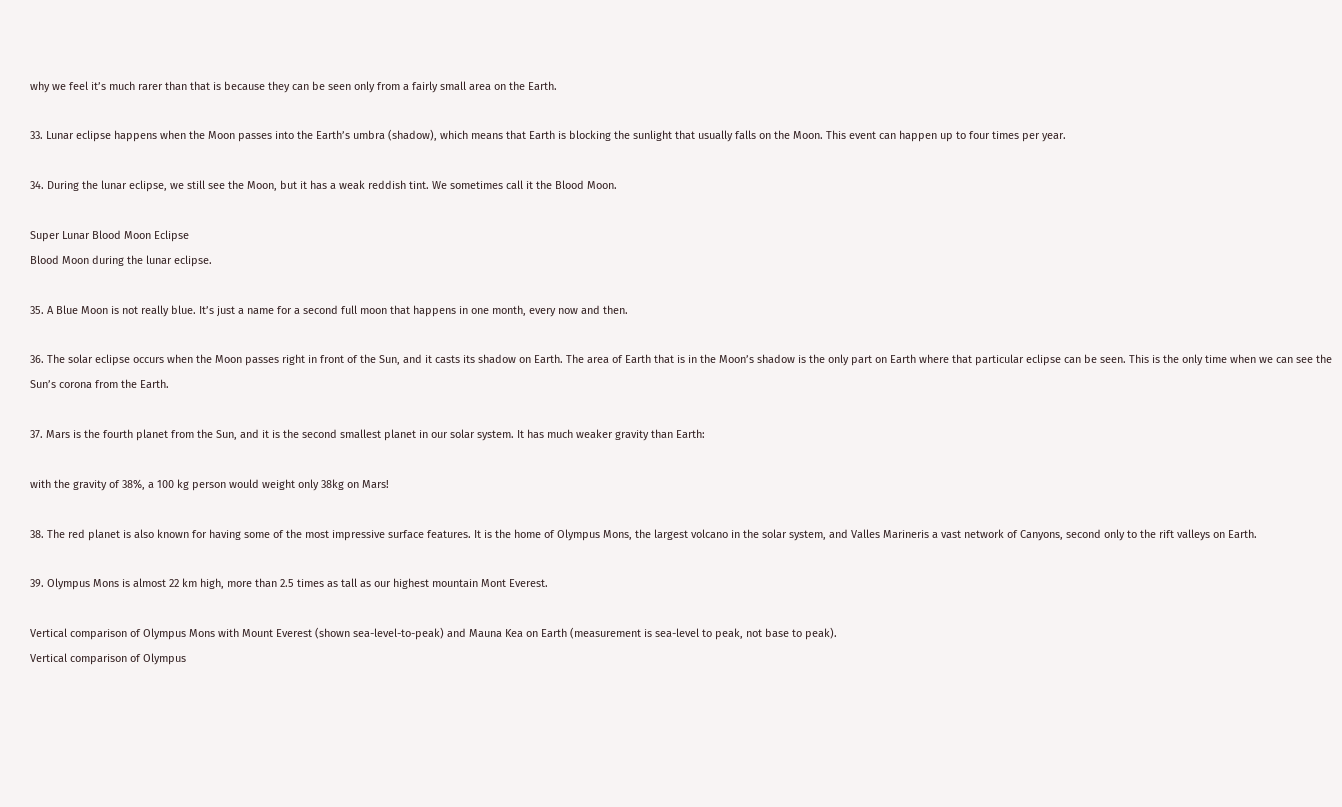why we feel it’s much rarer than that is because they can be seen only from a fairly small area on the Earth.

33. Lunar eclipse happens when the Moon passes into the Earth’s umbra (shadow), which means that Earth is blocking the sunlight that usually falls on the Moon. This event can happen up to four times per year.

34. During the lunar eclipse, we still see the Moon, but it has a weak reddish tint. We sometimes call it the Blood Moon.

Super Lunar Blood Moon Eclipse
Blood Moon during the lunar eclipse.

35. A Blue Moon is not really blue. It’s just a name for a second full moon that happens in one month, every now and then.

36. The solar eclipse occurs when the Moon passes right in front of the Sun, and it casts its shadow on Earth. The area of Earth that is in the Moon’s shadow is the only part on Earth where that particular eclipse can be seen. This is the only time when we can see the Sun’s corona from the Earth.

37. Mars is the fourth planet from the Sun, and it is the second smallest planet in our solar system. It has much weaker gravity than Earth:

with the gravity of 38%, a 100 kg person would weight only 38kg on Mars!

38. The red planet is also known for having some of the most impressive surface features. It is the home of Olympus Mons, the largest volcano in the solar system, and Valles Marineris a vast network of Canyons, second only to the rift valleys on Earth.

39. Olympus Mons is almost 22 km high, more than 2.5 times as tall as our highest mountain Mont Everest.

Vertical comparison of Olympus Mons with Mount Everest (shown sea-level-to-peak) and Mauna Kea on Earth (measurement is sea-level to peak, not base to peak).
Vertical comparison of Olympus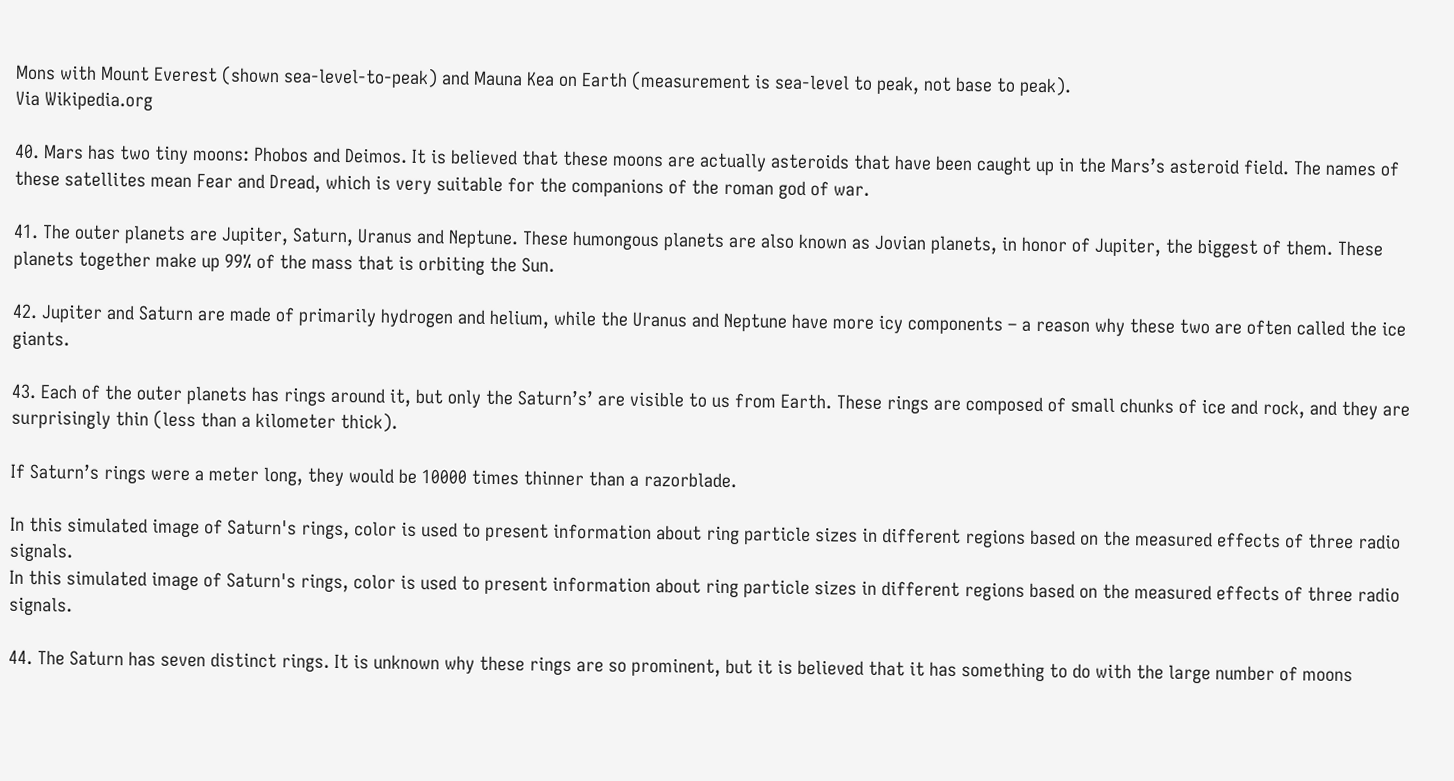Mons with Mount Everest (shown sea-level-to-peak) and Mauna Kea on Earth (measurement is sea-level to peak, not base to peak).
Via Wikipedia.org

40. Mars has two tiny moons: Phobos and Deimos. It is believed that these moons are actually asteroids that have been caught up in the Mars’s asteroid field. The names of these satellites mean Fear and Dread, which is very suitable for the companions of the roman god of war.

41. The outer planets are Jupiter, Saturn, Uranus and Neptune. These humongous planets are also known as Jovian planets, in honor of Jupiter, the biggest of them. These planets together make up 99% of the mass that is orbiting the Sun.

42. Jupiter and Saturn are made of primarily hydrogen and helium, while the Uranus and Neptune have more icy components – a reason why these two are often called the ice giants.

43. Each of the outer planets has rings around it, but only the Saturn’s’ are visible to us from Earth. These rings are composed of small chunks of ice and rock, and they are surprisingly thin (less than a kilometer thick).

If Saturn’s rings were a meter long, they would be 10000 times thinner than a razorblade.

In this simulated image of Saturn's rings, color is used to present information about ring particle sizes in different regions based on the measured effects of three radio signals.
In this simulated image of Saturn's rings, color is used to present information about ring particle sizes in different regions based on the measured effects of three radio signals.

44. The Saturn has seven distinct rings. It is unknown why these rings are so prominent, but it is believed that it has something to do with the large number of moons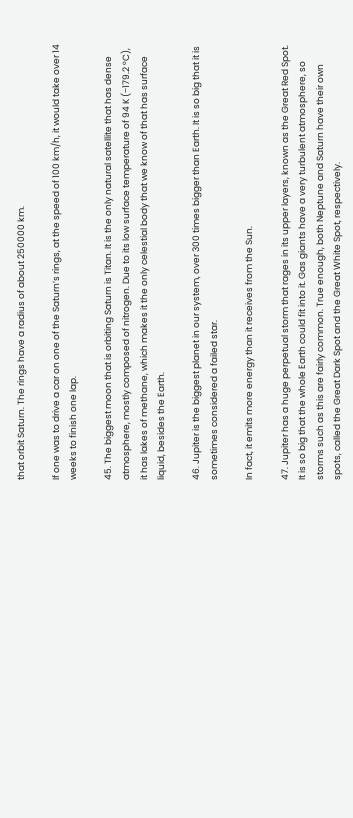that orbit Saturn. The rings have a radius of about 250000 km.

If one was to drive a car on one of the Saturn’s rings, at the speed of 100 km/h, it would take over 14 weeks to finish one lap.

45. The biggest moon that is orbiting Saturn is Titan. It is the only natural satellite that has dense atmosphere, mostly composed of nitrogen. Due to its low surface temperature of 94 K (−179.2 °C), it has lakes of methane, which makes it the only celestial body that we know of that has surface liquid, besides the Earth.

46. Jupiter is the biggest planet in our system, over 300 times bigger than Earth. It is so big that it is sometimes considered a failed star.

In fact, it emits more energy than it receives from the Sun.

47. Jupiter has a huge perpetual storm that rages in its upper layers, known as the Great Red Spot. It is so big that the whole Earth could fit into it. Gas giants have a very turbulent atmosphere, so storms such as this are fairly common. True enough, both Neptune and Saturn have their own spots, called the Great Dark Spot and the Great White Spot, respectively.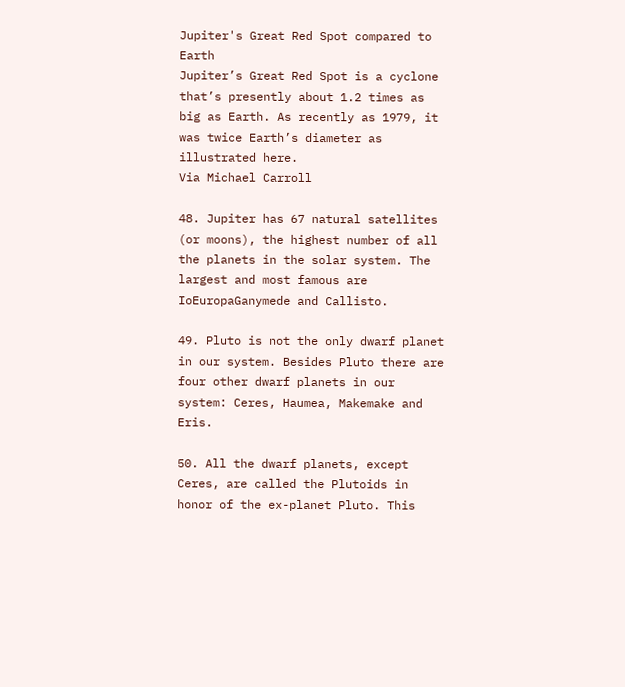Jupiter's Great Red Spot compared to Earth
Jupiter’s Great Red Spot is a cyclone that’s presently about 1.2 times as big as Earth. As recently as 1979, it was twice Earth’s diameter as illustrated here.
Via Michael Carroll

48. Jupiter has 67 natural satellites (or moons), the highest number of all the planets in the solar system. The largest and most famous are IoEuropaGanymede and Callisto.

49. Pluto is not the only dwarf planet in our system. Besides Pluto there are four other dwarf planets in our system: Ceres, Haumea, Makemake and Eris.

50. All the dwarf planets, except Ceres, are called the Plutoids in honor of the ex-planet Pluto. This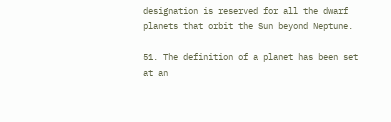designation is reserved for all the dwarf planets that orbit the Sun beyond Neptune.

51. The definition of a planet has been set at an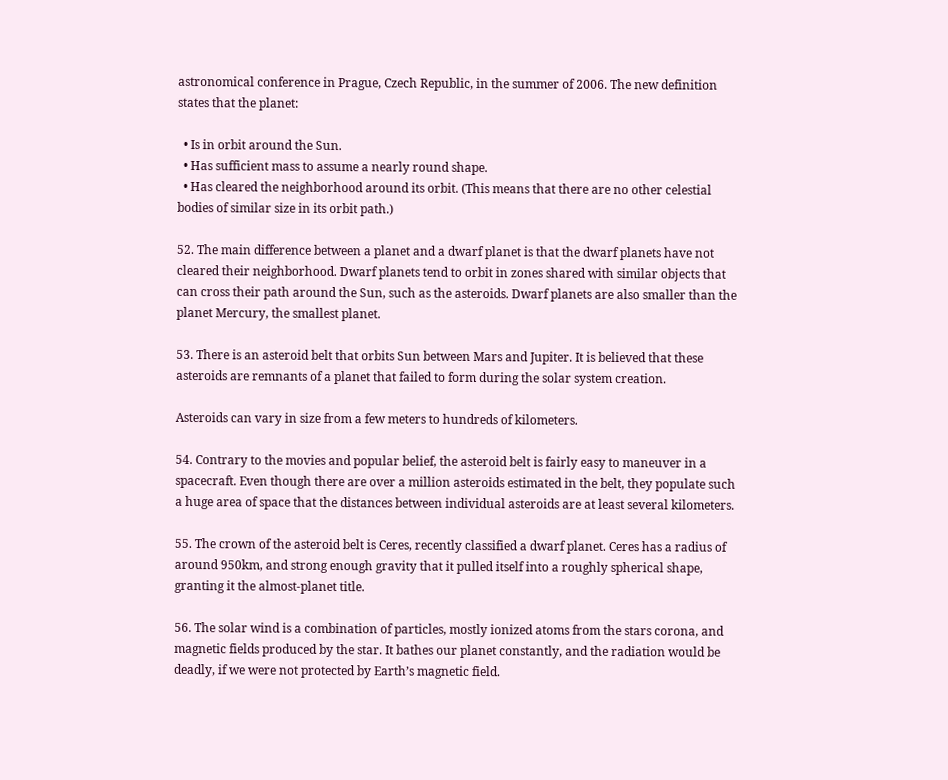astronomical conference in Prague, Czech Republic, in the summer of 2006. The new definition states that the planet:

  • Is in orbit around the Sun.
  • Has sufficient mass to assume a nearly round shape.
  • Has cleared the neighborhood around its orbit. (This means that there are no other celestial bodies of similar size in its orbit path.)

52. The main difference between a planet and a dwarf planet is that the dwarf planets have not cleared their neighborhood. Dwarf planets tend to orbit in zones shared with similar objects that can cross their path around the Sun, such as the asteroids. Dwarf planets are also smaller than the planet Mercury, the smallest planet.

53. There is an asteroid belt that orbits Sun between Mars and Jupiter. It is believed that these asteroids are remnants of a planet that failed to form during the solar system creation.

Asteroids can vary in size from a few meters to hundreds of kilometers.

54. Contrary to the movies and popular belief, the asteroid belt is fairly easy to maneuver in a spacecraft. Even though there are over a million asteroids estimated in the belt, they populate such a huge area of space that the distances between individual asteroids are at least several kilometers.

55. The crown of the asteroid belt is Ceres, recently classified a dwarf planet. Ceres has a radius of around 950km, and strong enough gravity that it pulled itself into a roughly spherical shape, granting it the almost-planet title.

56. The solar wind is a combination of particles, mostly ionized atoms from the stars corona, and magnetic fields produced by the star. It bathes our planet constantly, and the radiation would be deadly, if we were not protected by Earth’s magnetic field.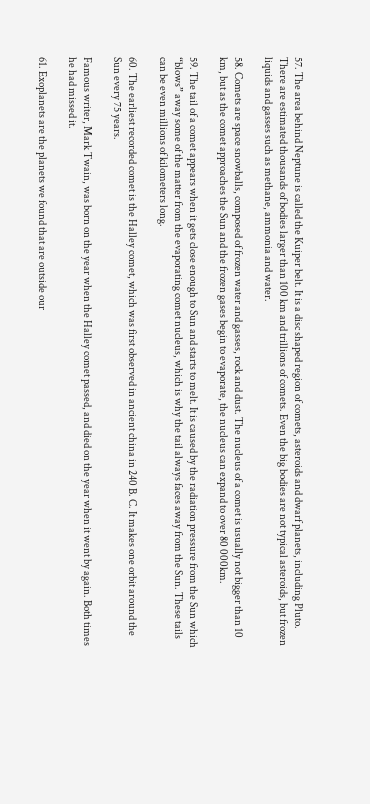57. The area behind Neptune is called the Kuiper belt. It is a disc shaped region of comets, asteroids and dwarf planets, including Pluto. There are estimated thousands of bodies larger than 100 km and trillions of comets. Even the big bodies are not typical asteroids, but frozen liquids and gasses such as methane, ammonia and water.

58. Comets are space snowballs, composed of frozen water and gasses, rock and dust. The nucleus of a comet is usually not bigger than 10 km, but as the comet approaches the Sun and the frozen gases begin to evaporate, the nucleus can expand to over 80 000km.

59. The tail of a comet appears when it gets close enough to Sun and starts to melt. It is caused by the radiation pressure from the Sun which “blows” away some of the matter from the evaporating comet nucleus, which is why the tail always faces away from the Sun. These tails can be even millions of kilometers long.

60. The earliest recorded comet is the Halley comet, which was first observed in ancient china in 240 B. C. It makes one orbit around the Sun every 75 years.

Famous writer, Mark Twain, was born on the year when the Halley comet passed, and died on the year when it went by again. Both times he had missed it.

61. Exoplanets are the planets we found that are outside our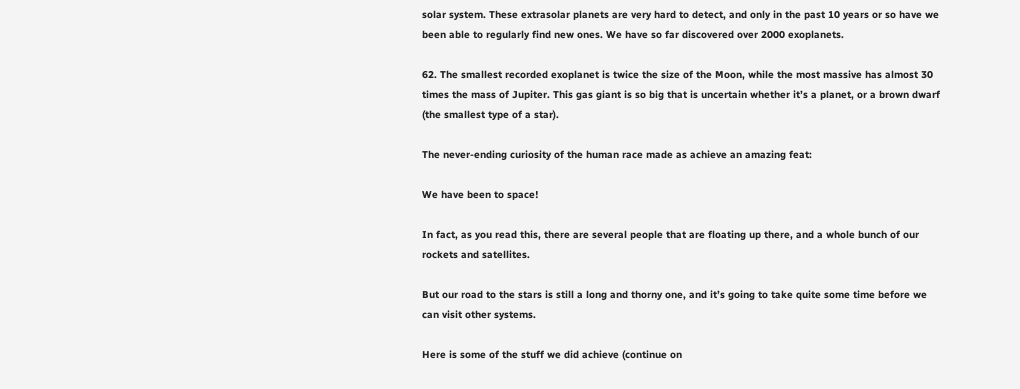solar system. These extrasolar planets are very hard to detect, and only in the past 10 years or so have we been able to regularly find new ones. We have so far discovered over 2000 exoplanets.

62. The smallest recorded exoplanet is twice the size of the Moon, while the most massive has almost 30 times the mass of Jupiter. This gas giant is so big that is uncertain whether it’s a planet, or a brown dwarf (the smallest type of a star).

The never-ending curiosity of the human race made as achieve an amazing feat:

We have been to space!

In fact, as you read this, there are several people that are floating up there, and a whole bunch of our rockets and satellites.

But our road to the stars is still a long and thorny one, and it’s going to take quite some time before we can visit other systems.

Here is some of the stuff we did achieve (continue on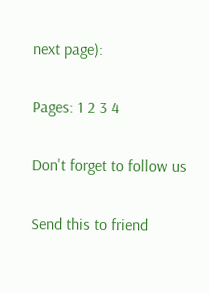next page):

Pages: 1 2 3 4

Don't forget to follow us

Send this to friend